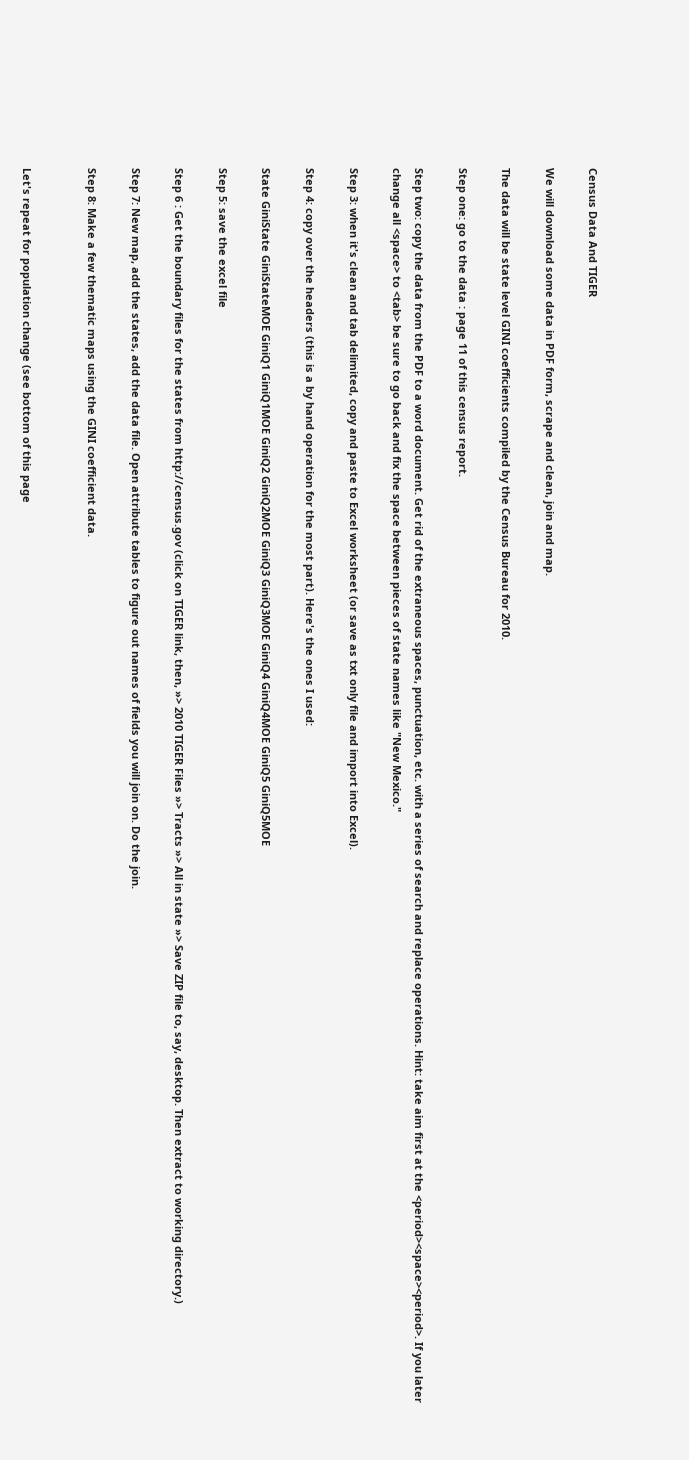Census Data And TIGER

We will download some data in PDF form, scrape and clean, join and map.

The data will be state level GINI coefficients compiled by the Census Bureau for 2010.

Step one: go to the data : page 11 of this census report.

Step two: copy the data from the PDF to a word document. Get rid of the extraneous spaces, punctuation, etc. with a series of search and replace operations. Hint: take aim first at the <period><space><period>. If you later change all <space> to <tab> be sure to go back and fix the space between pieces of state names like "New Mexico."

Step 3: when it's clean and tab delimited, copy and paste to Excel worksheet (or save as txt only file and import into Excel).

Step 4: copy over the headers (this is a by hand operation for the most part). Here's the ones I used:

State GiniState GiniStateMOE GiniQ1 GiniQ1MOE GiniQ2 GiniQ2MOE GiniQ3 GiniQ3MOE GiniQ4 GiniQ4MOE GiniQ5 GiniQ5MOE

Step 5: save the excel file

Step 6 : Get the boundary files for the states from http://census.gov (click on TIGER link, then, »> 2010 TIGER Files »> Tracts »> All in state »> Save ZIP file to, say, desktop. Then extract to working directory.)

Step 7: New map, add the states, add the data file. Open attribute tables to figure out names of fields you will join on. Do the join.

Step 8: Make a few thematic maps using the GINI coefficient data.


Let's repeat for population change (see bottom of this page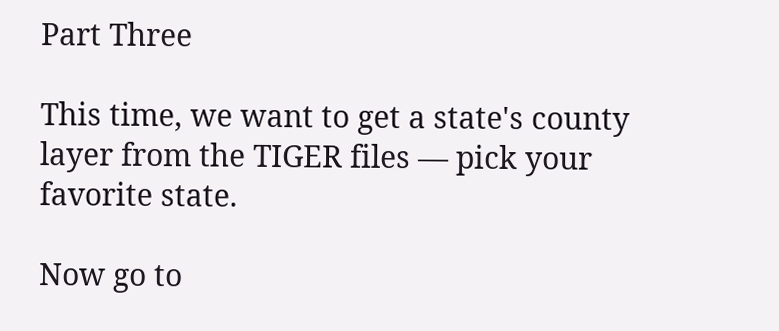Part Three

This time, we want to get a state's county layer from the TIGER files — pick your favorite state.

Now go to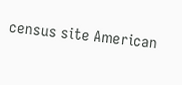census site American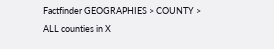Factfinder GEOGRAPHIES > COUNTY > ALL counties in X